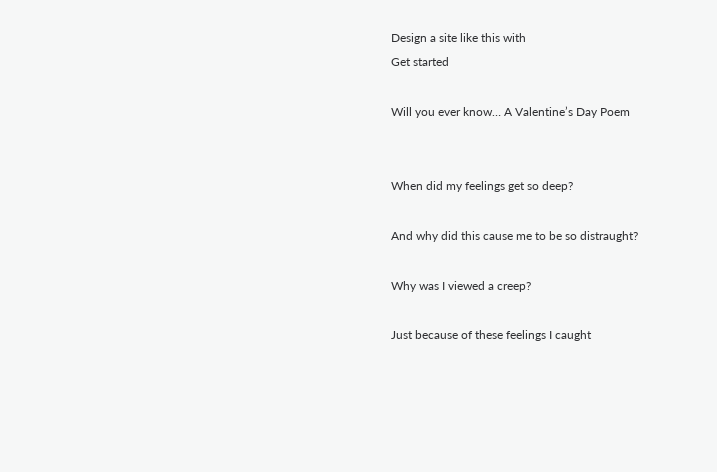Design a site like this with
Get started

Will you ever know… A Valentine’s Day Poem


When did my feelings get so deep?

And why did this cause me to be so distraught?

Why was I viewed a creep?

Just because of these feelings I caught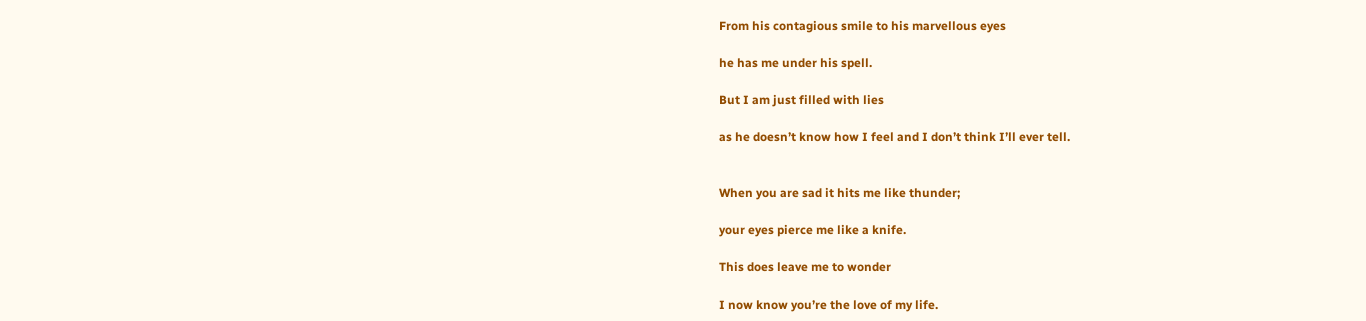From his contagious smile to his marvellous eyes

he has me under his spell.

But I am just filled with lies

as he doesn’t know how I feel and I don’t think I’ll ever tell.


When you are sad it hits me like thunder;

your eyes pierce me like a knife.

This does leave me to wonder

I now know you’re the love of my life.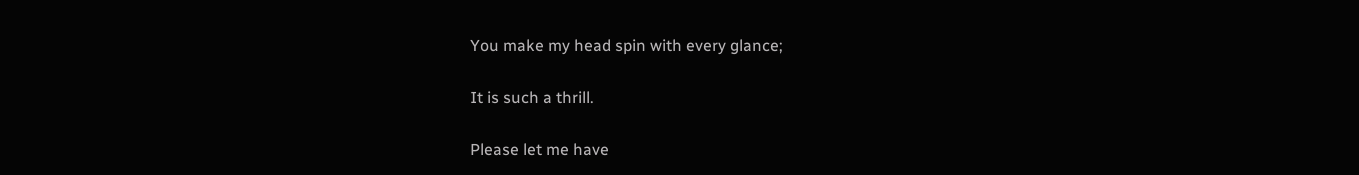You make my head spin with every glance;

It is such a thrill.

Please let me have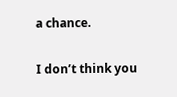a chance.

I don’t think you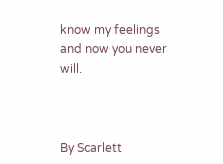know my feelings and now you never will.



By Scarlett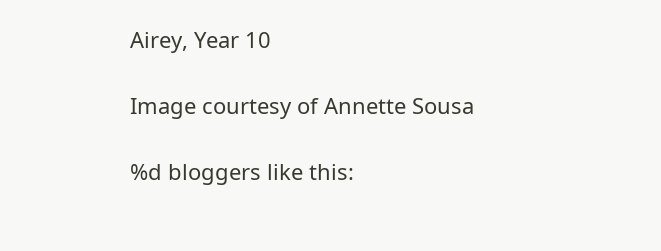Airey, Year 10

Image courtesy of Annette Sousa

%d bloggers like this: